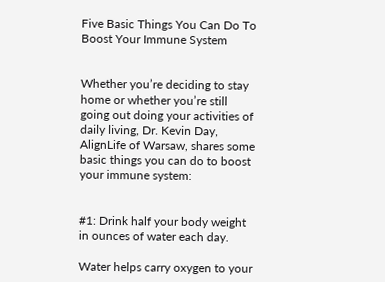Five Basic Things You Can Do To Boost Your Immune System


Whether you’re deciding to stay home or whether you’re still going out doing your activities of daily living, Dr. Kevin Day, AlignLife of Warsaw, shares some basic things you can do to boost your immune system:


#1: Drink half your body weight in ounces of water each day.

Water helps carry oxygen to your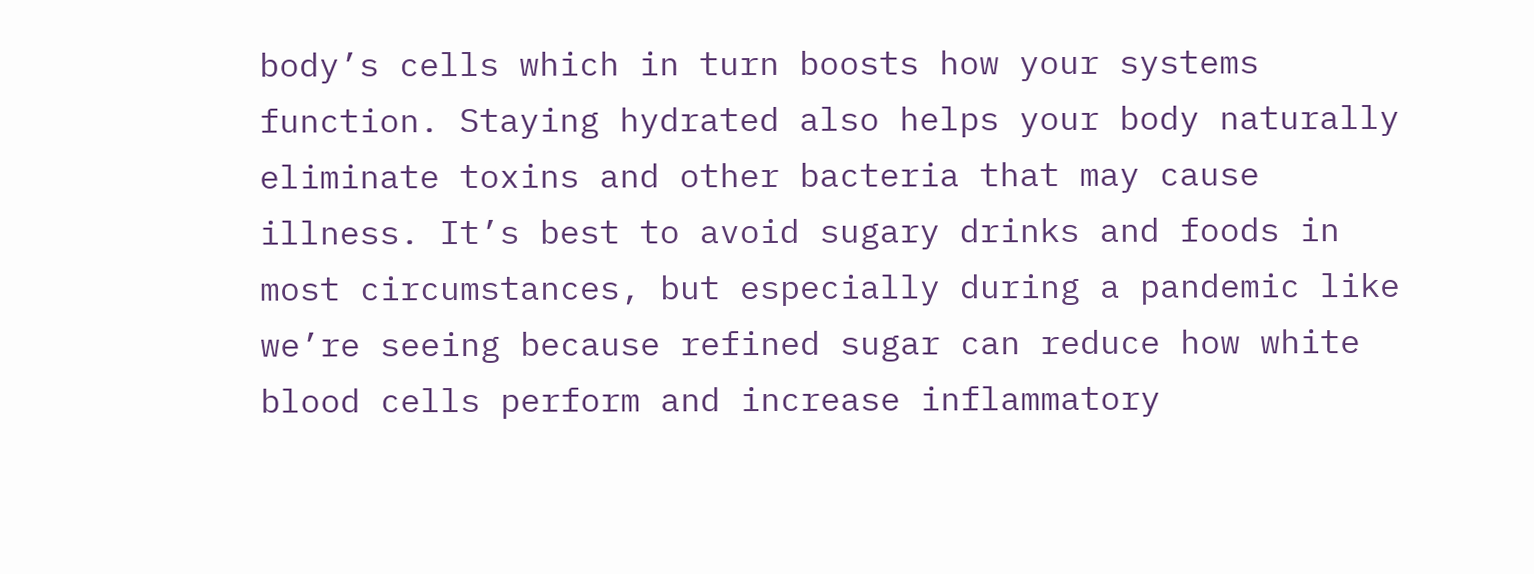body’s cells which in turn boosts how your systems function. Staying hydrated also helps your body naturally eliminate toxins and other bacteria that may cause illness. It’s best to avoid sugary drinks and foods in most circumstances, but especially during a pandemic like we’re seeing because refined sugar can reduce how white blood cells perform and increase inflammatory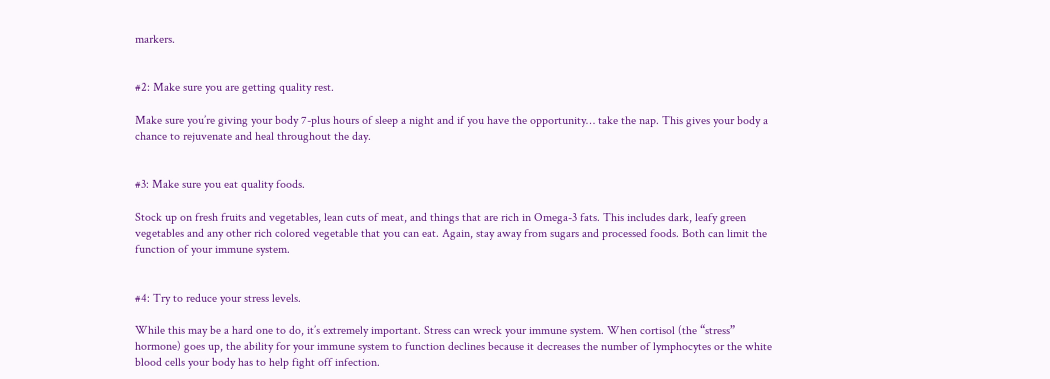markers.


#2: Make sure you are getting quality rest.

Make sure you’re giving your body 7-plus hours of sleep a night and if you have the opportunity… take the nap. This gives your body a chance to rejuvenate and heal throughout the day.


#3: Make sure you eat quality foods.

Stock up on fresh fruits and vegetables, lean cuts of meat, and things that are rich in Omega-3 fats. This includes dark, leafy green vegetables and any other rich colored vegetable that you can eat. Again, stay away from sugars and processed foods. Both can limit the function of your immune system.


#4: Try to reduce your stress levels.

While this may be a hard one to do, it’s extremely important. Stress can wreck your immune system. When cortisol (the “stress” hormone) goes up, the ability for your immune system to function declines because it decreases the number of lymphocytes or the white blood cells your body has to help fight off infection.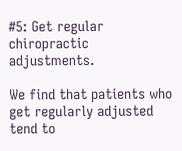#5: Get regular chiropractic adjustments.

We find that patients who get regularly adjusted tend to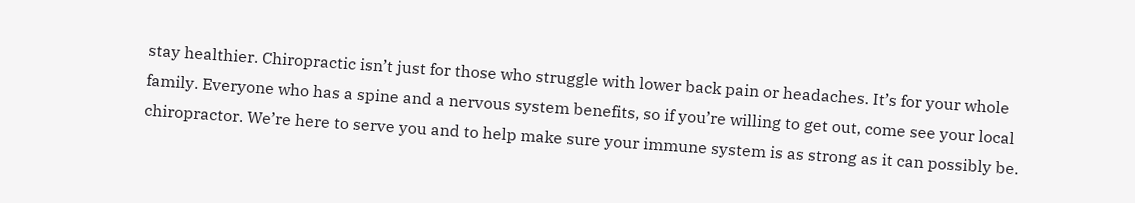stay healthier. Chiropractic isn’t just for those who struggle with lower back pain or headaches. It’s for your whole family. Everyone who has a spine and a nervous system benefits, so if you’re willing to get out, come see your local chiropractor. We’re here to serve you and to help make sure your immune system is as strong as it can possibly be.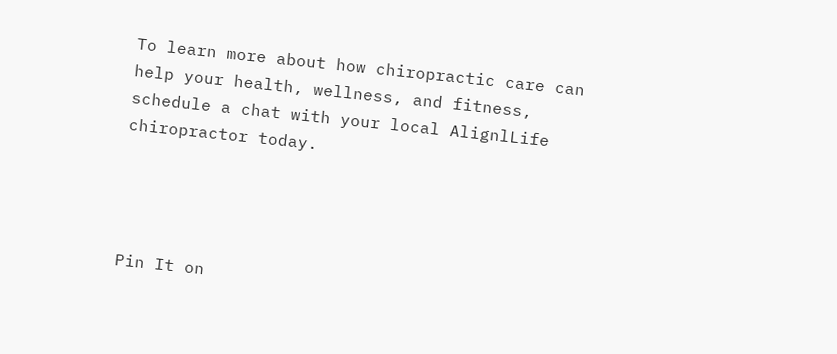To learn more about how chiropractic care can help your health, wellness, and fitness, schedule a chat with your local AlignlLife chiropractor today.




Pin It on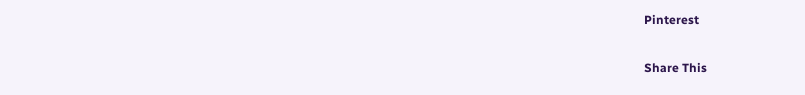Pinterest

Share This